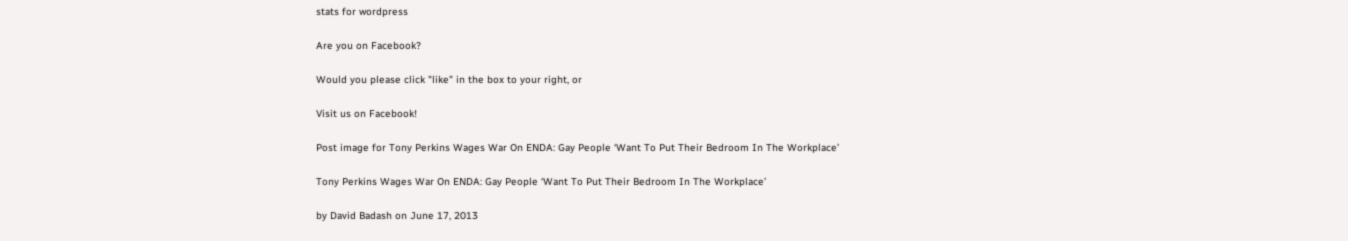stats for wordpress

Are you on Facebook?

Would you please click "like" in the box to your right, or

Visit us on Facebook!

Post image for Tony Perkins Wages War On ENDA: Gay People ‘Want To Put Their Bedroom In The Workplace’

Tony Perkins Wages War On ENDA: Gay People ‘Want To Put Their Bedroom In The Workplace’

by David Badash on June 17, 2013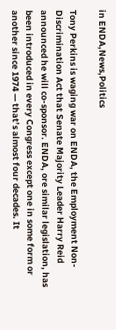in ENDA,News,Politics

Tony Perkins is waging war on ENDA, the Employment Non-Discrimination Act that Senate Majority Leader Harry Reid announced he will co-sponsor. ENDA, ore similar legislation, has been introduced in every Congress except one in some form or another since 1974 — that’s almost four decades. It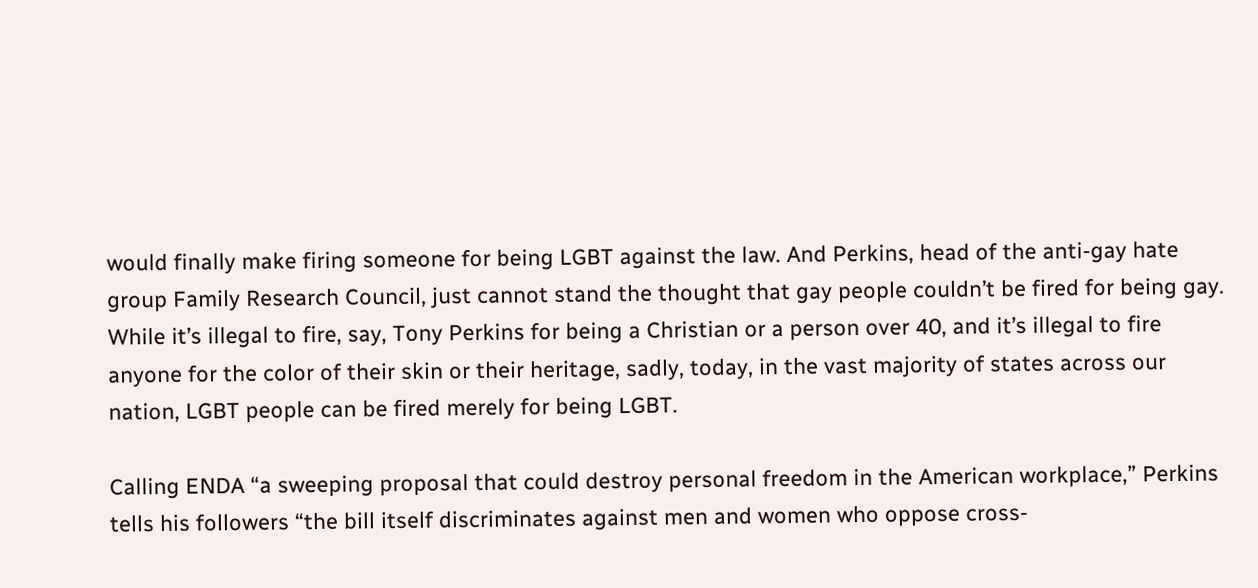would finally make firing someone for being LGBT against the law. And Perkins, head of the anti-gay hate group Family Research Council, just cannot stand the thought that gay people couldn’t be fired for being gay. While it’s illegal to fire, say, Tony Perkins for being a Christian or a person over 40, and it’s illegal to fire anyone for the color of their skin or their heritage, sadly, today, in the vast majority of states across our nation, LGBT people can be fired merely for being LGBT.

Calling ENDA “a sweeping proposal that could destroy personal freedom in the American workplace,” Perkins tells his followers “the bill itself discriminates against men and women who oppose cross-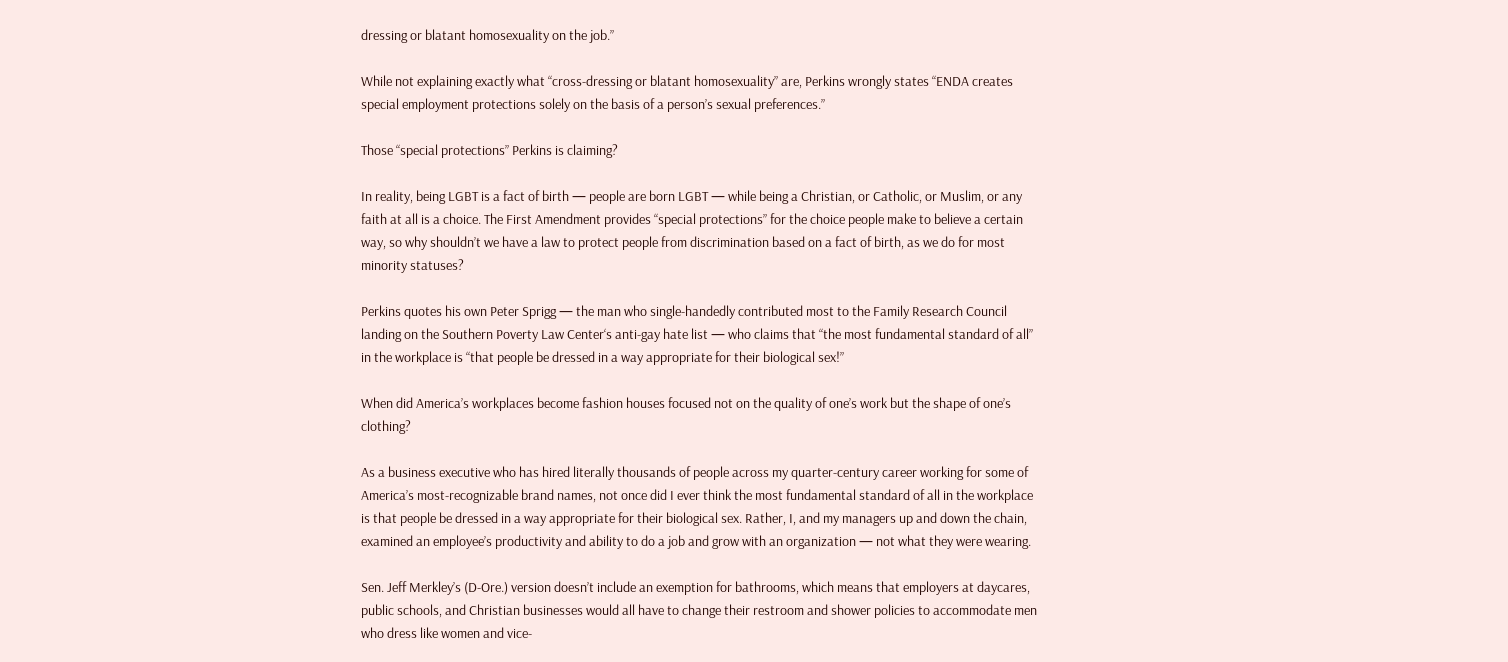dressing or blatant homosexuality on the job.”

While not explaining exactly what “cross-dressing or blatant homosexuality” are, Perkins wrongly states “ENDA creates special employment protections solely on the basis of a person’s sexual preferences.”

Those “special protections” Perkins is claiming?

In reality, being LGBT is a fact of birth — people are born LGBT — while being a Christian, or Catholic, or Muslim, or any faith at all is a choice. The First Amendment provides “special protections” for the choice people make to believe a certain way, so why shouldn’t we have a law to protect people from discrimination based on a fact of birth, as we do for most minority statuses?

Perkins quotes his own Peter Sprigg — the man who single-handedly contributed most to the Family Research Council landing on the Southern Poverty Law Center‘s anti-gay hate list — who claims that “the most fundamental standard of all” in the workplace is “that people be dressed in a way appropriate for their biological sex!”

When did America’s workplaces become fashion houses focused not on the quality of one’s work but the shape of one’s clothing?

As a business executive who has hired literally thousands of people across my quarter-century career working for some of America’s most-recognizable brand names, not once did I ever think the most fundamental standard of all in the workplace is that people be dressed in a way appropriate for their biological sex. Rather, I, and my managers up and down the chain, examined an employee’s productivity and ability to do a job and grow with an organization — not what they were wearing.

Sen. Jeff Merkley’s (D-Ore.) version doesn’t include an exemption for bathrooms, which means that employers at daycares, public schools, and Christian businesses would all have to change their restroom and shower policies to accommodate men who dress like women and vice-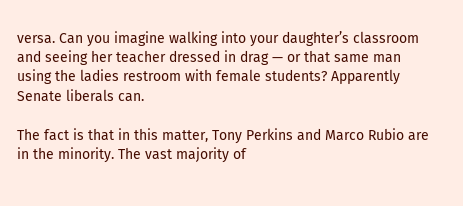versa. Can you imagine walking into your daughter’s classroom and seeing her teacher dressed in drag — or that same man using the ladies restroom with female students? Apparently Senate liberals can.

The fact is that in this matter, Tony Perkins and Marco Rubio are in the minority. The vast majority of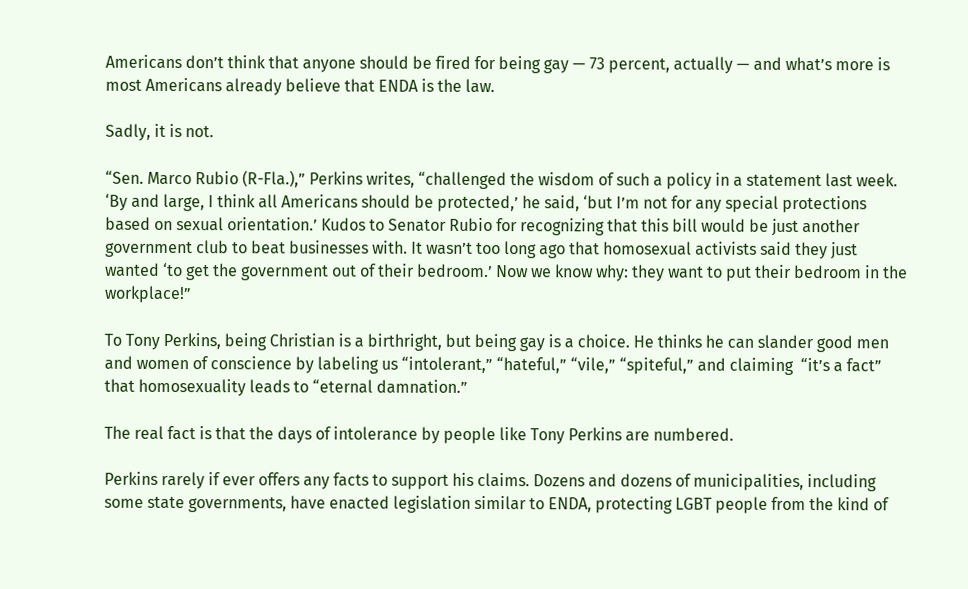Americans don’t think that anyone should be fired for being gay — 73 percent, actually — and what’s more is most Americans already believe that ENDA is the law.

Sadly, it is not.

“Sen. Marco Rubio (R-Fla.),” Perkins writes, “challenged the wisdom of such a policy in a statement last week. ‘By and large, I think all Americans should be protected,’ he said, ‘but I’m not for any special protections based on sexual orientation.’ Kudos to Senator Rubio for recognizing that this bill would be just another government club to beat businesses with. It wasn’t too long ago that homosexual activists said they just wanted ‘to get the government out of their bedroom.’ Now we know why: they want to put their bedroom in the workplace!”

To Tony Perkins, being Christian is a birthright, but being gay is a choice. He thinks he can slander good men and women of conscience by labeling us “intolerant,” “hateful,” “vile,” “spiteful,” and claiming  “it’s a fact” that homosexuality leads to “eternal damnation.”

The real fact is that the days of intolerance by people like Tony Perkins are numbered.

Perkins rarely if ever offers any facts to support his claims. Dozens and dozens of municipalities, including some state governments, have enacted legislation similar to ENDA, protecting LGBT people from the kind of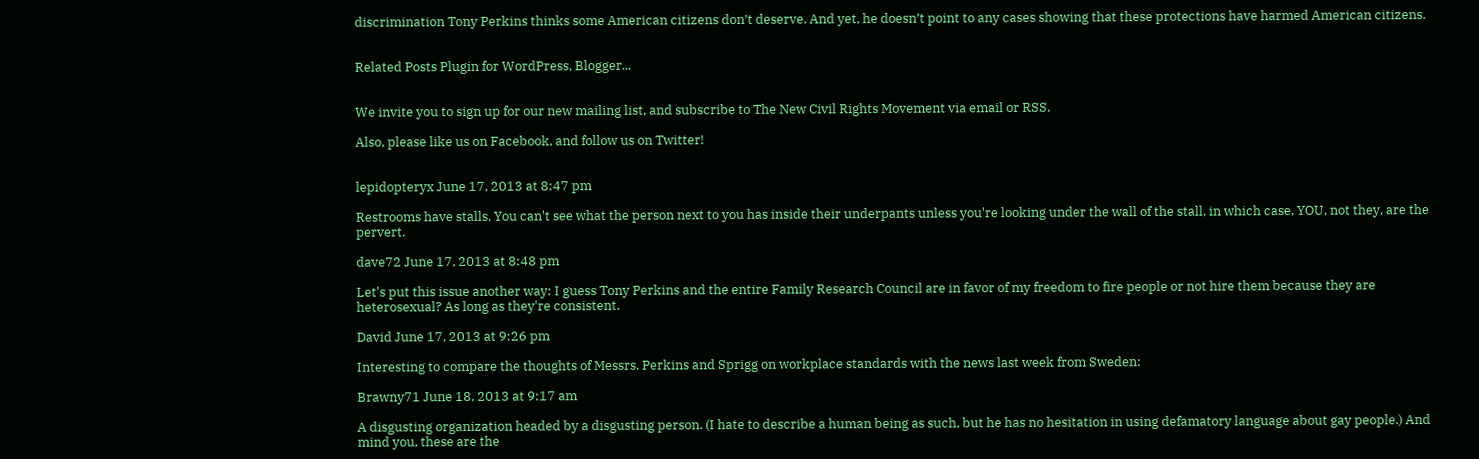discrimination Tony Perkins thinks some American citizens don’t deserve. And yet, he doesn’t point to any cases showing that these protections have harmed American citizens.


Related Posts Plugin for WordPress, Blogger...


We invite you to sign up for our new mailing list, and subscribe to The New Civil Rights Movement via email or RSS.

Also, please like us on Facebook, and follow us on Twitter!


lepidopteryx June 17, 2013 at 8:47 pm

Restrooms have stalls, You can't see what the person next to you has inside their underpants unless you're looking under the wall of the stall, in which case, YOU, not they, are the pervert.

dave72 June 17, 2013 at 8:48 pm

Let's put this issue another way: I guess Tony Perkins and the entire Family Research Council are in favor of my freedom to fire people or not hire them because they are heterosexual? As long as they're consistent.

David June 17, 2013 at 9:26 pm

Interesting to compare the thoughts of Messrs. Perkins and Sprigg on workplace standards with the news last week from Sweden:

Brawny71 June 18, 2013 at 9:17 am

A disgusting organization headed by a disgusting person. (I hate to describe a human being as such, but he has no hesitation in using defamatory language about gay people.) And mind you, these are the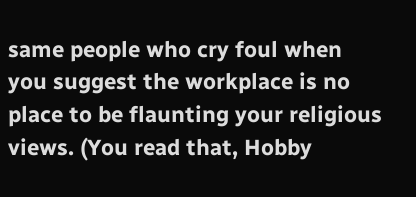same people who cry foul when you suggest the workplace is no place to be flaunting your religious views. (You read that, Hobby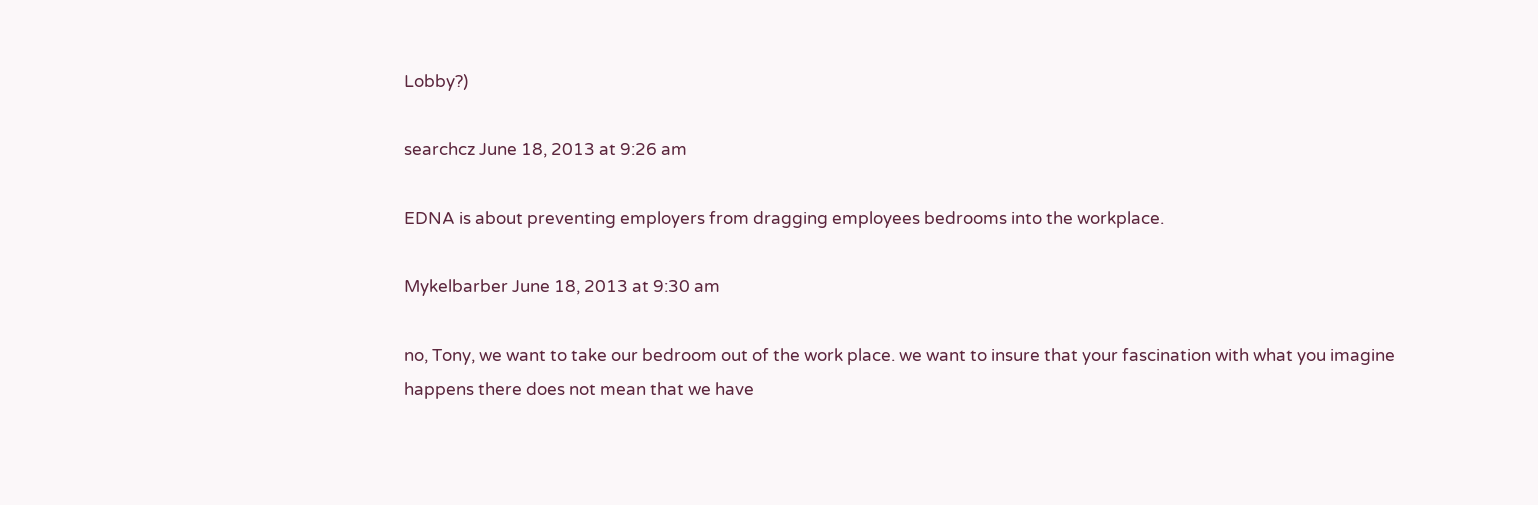Lobby?)

searchcz June 18, 2013 at 9:26 am

EDNA is about preventing employers from dragging employees bedrooms into the workplace.

Mykelbarber June 18, 2013 at 9:30 am

no, Tony, we want to take our bedroom out of the work place. we want to insure that your fascination with what you imagine happens there does not mean that we have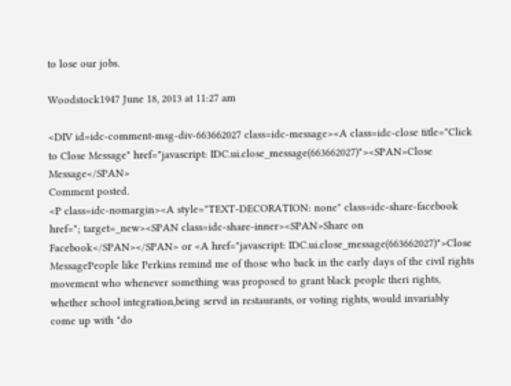to lose our jobs.

Woodstock1947 June 18, 2013 at 11:27 am

<DIV id=idc-comment-msg-div-663662027 class=idc-message><A class=idc-close title="Click to Close Message" href="javascript: IDC.ui.close_message(663662027)"><SPAN>Close Message</SPAN>
Comment posted.
<P class=idc-nomargin><A style="TEXT-DECORATION: none" class=idc-share-facebook href="; target=_new><SPAN class=idc-share-inner><SPAN>Share on Facebook</SPAN></SPAN> or <A href="javascript: IDC.ui.close_message(663662027)">Close MessagePeople like Perkins remind me of those who back in the early days of the civil rights movement who whenever something was proposed to grant black people theri rights, whether school integration,being servd in restaurants, or voting rights, would invariably come up with "do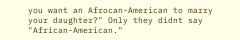you want an Afrocan-American to marry your daughter?" Only they didnt say "African-American."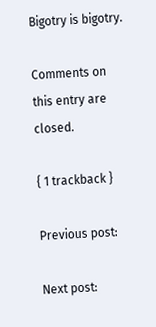Bigotry is bigotry.

Comments on this entry are closed.

{ 1 trackback }

Previous post:

Next post: